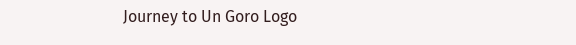Journey to Un Goro Logo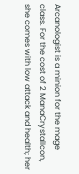Arcanologist is a minion for the mage class. For the cost of 2 ManaCrystalIcon, she comes with low attack and health; her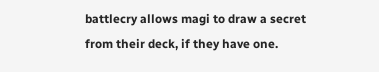battlecry allows magi to draw a secret from their deck, if they have one.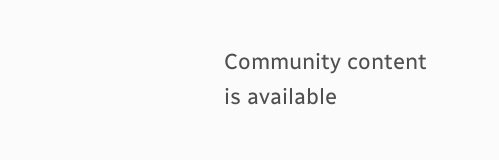Community content is available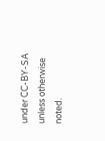under CC-BY-SA unless otherwise noted.